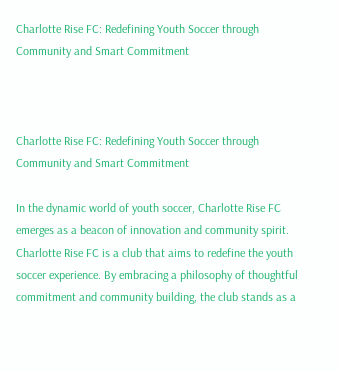Charlotte Rise FC: Redefining Youth Soccer through Community and Smart Commitment



Charlotte Rise FC: Redefining Youth Soccer through Community and Smart Commitment

In the dynamic world of youth soccer, Charlotte Rise FC emerges as a beacon of innovation and community spirit. Charlotte Rise FC is a club that aims to redefine the youth soccer experience. By embracing a philosophy of thoughtful commitment and community building, the club stands as a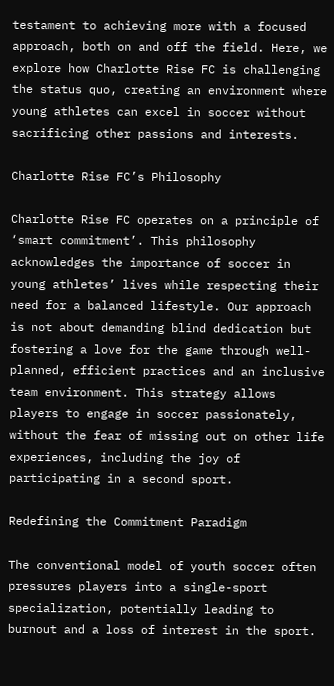testament to achieving more with a focused approach, both on and off the field. Here, we explore how Charlotte Rise FC is challenging the status quo, creating an environment where young athletes can excel in soccer without sacrificing other passions and interests.

Charlotte Rise FC’s Philosophy

Charlotte Rise FC operates on a principle of ‘smart commitment’. This philosophy acknowledges the importance of soccer in young athletes’ lives while respecting their need for a balanced lifestyle. Our approach is not about demanding blind dedication but fostering a love for the game through well-planned, efficient practices and an inclusive team environment. This strategy allows players to engage in soccer passionately, without the fear of missing out on other life experiences, including the joy of participating in a second sport.

Redefining the Commitment Paradigm

The conventional model of youth soccer often pressures players into a single-sport specialization, potentially leading to burnout and a loss of interest in the sport.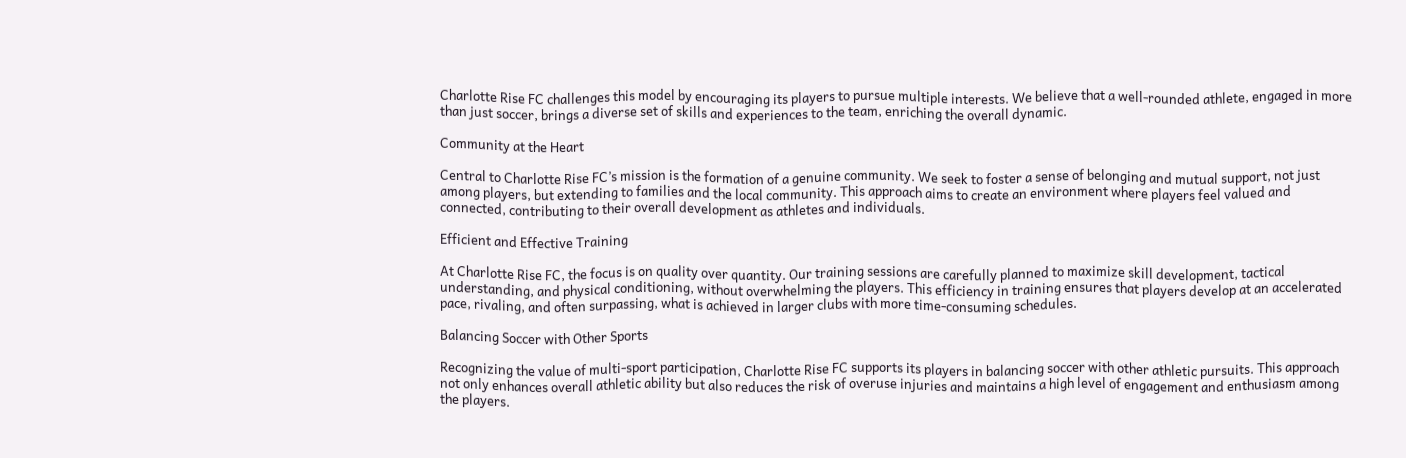Charlotte Rise FC challenges this model by encouraging its players to pursue multiple interests. We believe that a well-rounded athlete, engaged in more than just soccer, brings a diverse set of skills and experiences to the team, enriching the overall dynamic.

Community at the Heart

Central to Charlotte Rise FC’s mission is the formation of a genuine community. We seek to foster a sense of belonging and mutual support, not just among players, but extending to families and the local community. This approach aims to create an environment where players feel valued and connected, contributing to their overall development as athletes and individuals.

Efficient and Effective Training

At Charlotte Rise FC, the focus is on quality over quantity. Our training sessions are carefully planned to maximize skill development, tactical understanding, and physical conditioning, without overwhelming the players. This efficiency in training ensures that players develop at an accelerated pace, rivaling, and often surpassing, what is achieved in larger clubs with more time-consuming schedules.

Balancing Soccer with Other Sports

Recognizing the value of multi-sport participation, Charlotte Rise FC supports its players in balancing soccer with other athletic pursuits. This approach not only enhances overall athletic ability but also reduces the risk of overuse injuries and maintains a high level of engagement and enthusiasm among the players.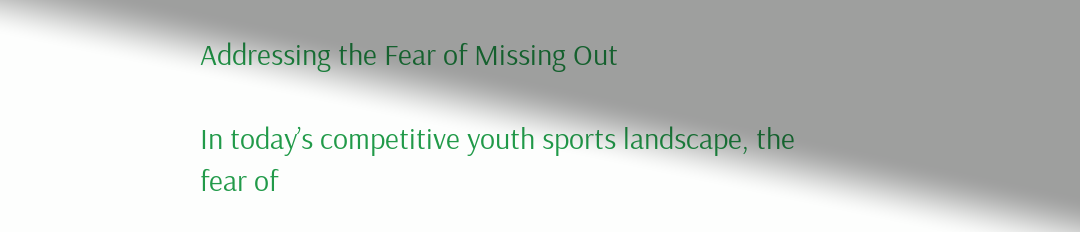Addressing the Fear of Missing Out

In today’s competitive youth sports landscape, the fear of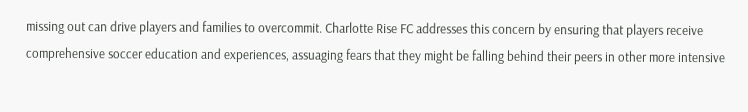missing out can drive players and families to overcommit. Charlotte Rise FC addresses this concern by ensuring that players receive comprehensive soccer education and experiences, assuaging fears that they might be falling behind their peers in other more intensive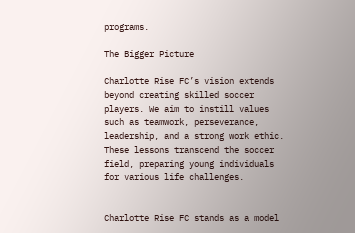programs.

The Bigger Picture

Charlotte Rise FC’s vision extends beyond creating skilled soccer players. We aim to instill values such as teamwork, perseverance, leadership, and a strong work ethic. These lessons transcend the soccer field, preparing young individuals for various life challenges.


Charlotte Rise FC stands as a model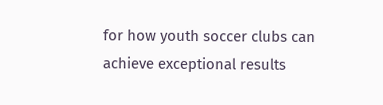for how youth soccer clubs can achieve exceptional results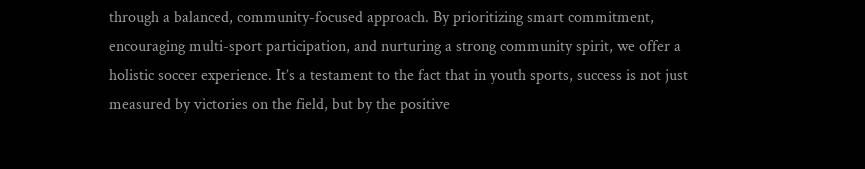through a balanced, community-focused approach. By prioritizing smart commitment, encouraging multi-sport participation, and nurturing a strong community spirit, we offer a holistic soccer experience. It’s a testament to the fact that in youth sports, success is not just measured by victories on the field, but by the positive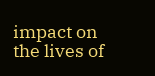impact on the lives of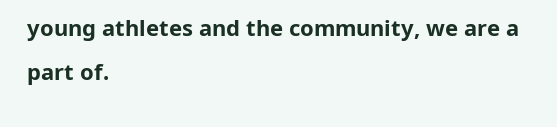young athletes and the community, we are a part of.